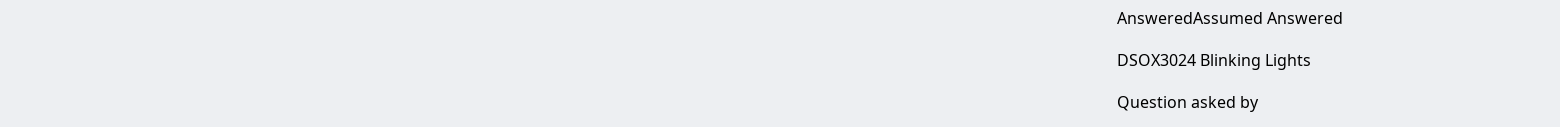AnsweredAssumed Answered

DSOX3024 Blinking Lights

Question asked by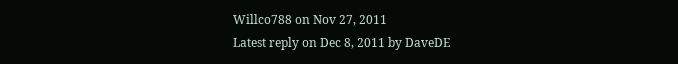Willco788 on Nov 27, 2011
Latest reply on Dec 8, 2011 by DaveDE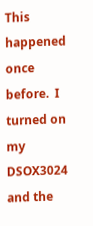This happened once before.  I turned on my DSOX3024 and the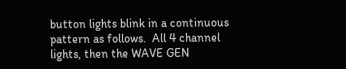button lights blink in a continuous pattern as follows.  All 4 channel lights, then the WAVE GEN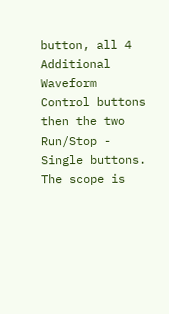button, all 4 Additional Waveform Control buttons then the two Run/Stop - Single buttons.  The scope is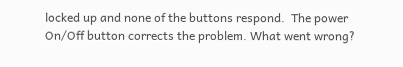locked up and none of the buttons respond.  The power On/Off button corrects the problem. What went wrong?